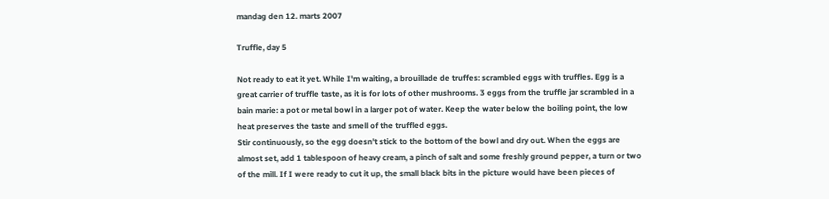mandag den 12. marts 2007

Truffle, day 5

Not ready to eat it yet. While I'm waiting, a brouillade de truffes: scrambled eggs with truffles. Egg is a great carrier of truffle taste, as it is for lots of other mushrooms. 3 eggs from the truffle jar scrambled in a bain marie: a pot or metal bowl in a larger pot of water. Keep the water below the boiling point, the low heat preserves the taste and smell of the truffled eggs.
Stir continuously, so the egg doesn't stick to the bottom of the bowl and dry out. When the eggs are almost set, add 1 tablespoon of heavy cream, a pinch of salt and some freshly ground pepper, a turn or two of the mill. If I were ready to cut it up, the small black bits in the picture would have been pieces of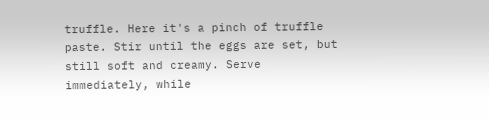truffle. Here it's a pinch of truffle paste. Stir until the eggs are set, but still soft and creamy. Serve immediately, while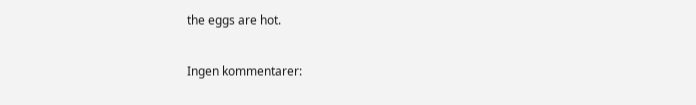the eggs are hot.

Ingen kommentarer: